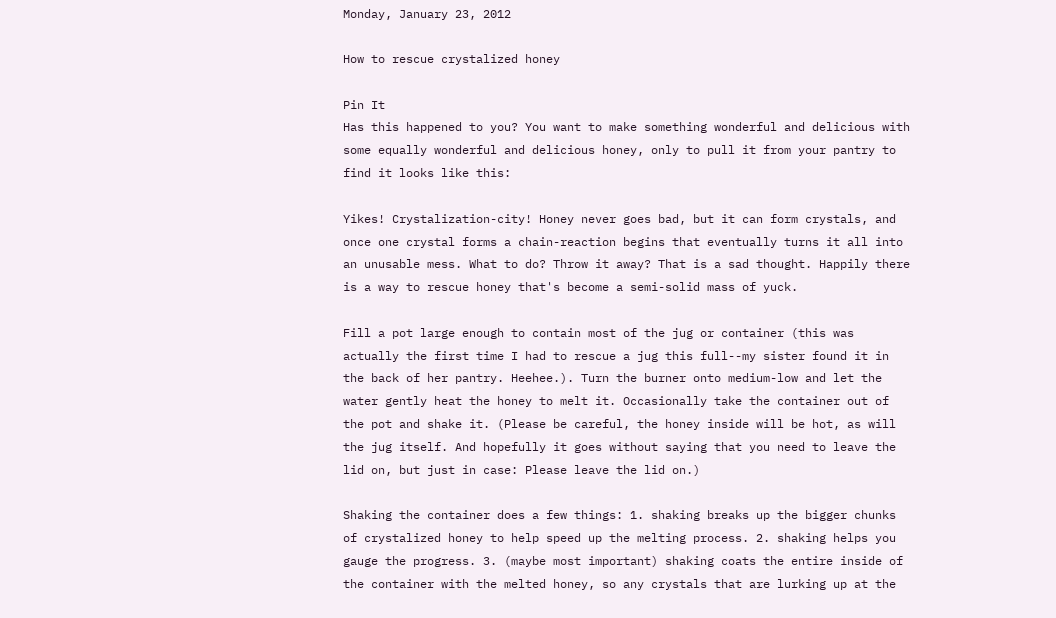Monday, January 23, 2012

How to rescue crystalized honey

Pin It
Has this happened to you? You want to make something wonderful and delicious with some equally wonderful and delicious honey, only to pull it from your pantry to find it looks like this:

Yikes! Crystalization-city! Honey never goes bad, but it can form crystals, and once one crystal forms a chain-reaction begins that eventually turns it all into an unusable mess. What to do? Throw it away? That is a sad thought. Happily there is a way to rescue honey that's become a semi-solid mass of yuck.

Fill a pot large enough to contain most of the jug or container (this was actually the first time I had to rescue a jug this full--my sister found it in the back of her pantry. Heehee.). Turn the burner onto medium-low and let the water gently heat the honey to melt it. Occasionally take the container out of the pot and shake it. (Please be careful, the honey inside will be hot, as will the jug itself. And hopefully it goes without saying that you need to leave the lid on, but just in case: Please leave the lid on.)

Shaking the container does a few things: 1. shaking breaks up the bigger chunks of crystalized honey to help speed up the melting process. 2. shaking helps you gauge the progress. 3. (maybe most important) shaking coats the entire inside of the container with the melted honey, so any crystals that are lurking up at the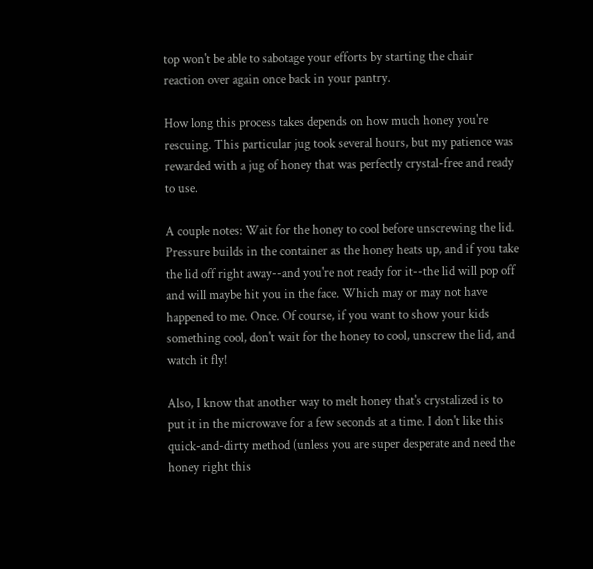top won't be able to sabotage your efforts by starting the chair reaction over again once back in your pantry.

How long this process takes depends on how much honey you're rescuing. This particular jug took several hours, but my patience was rewarded with a jug of honey that was perfectly crystal-free and ready to use.

A couple notes: Wait for the honey to cool before unscrewing the lid. Pressure builds in the container as the honey heats up, and if you take the lid off right away--and you're not ready for it--the lid will pop off and will maybe hit you in the face. Which may or may not have happened to me. Once. Of course, if you want to show your kids something cool, don't wait for the honey to cool, unscrew the lid, and watch it fly!

Also, I know that another way to melt honey that's crystalized is to put it in the microwave for a few seconds at a time. I don't like this quick-and-dirty method (unless you are super desperate and need the honey right this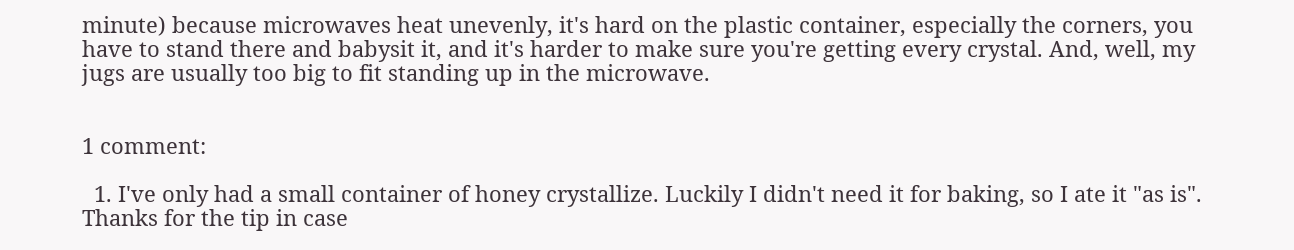minute) because microwaves heat unevenly, it's hard on the plastic container, especially the corners, you have to stand there and babysit it, and it's harder to make sure you're getting every crystal. And, well, my jugs are usually too big to fit standing up in the microwave.


1 comment:

  1. I've only had a small container of honey crystallize. Luckily I didn't need it for baking, so I ate it "as is". Thanks for the tip in case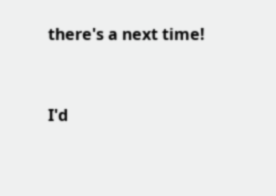there's a next time!


I'd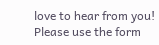love to hear from you! Please use the form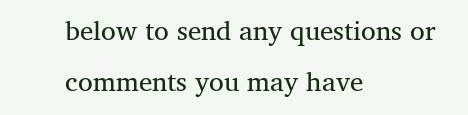below to send any questions or comments you may have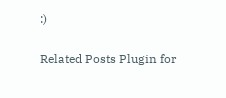:)

Related Posts Plugin for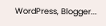WordPress, Blogger...